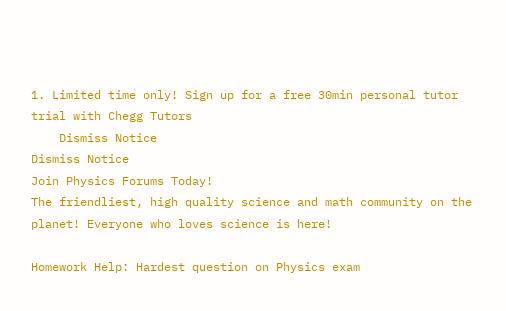1. Limited time only! Sign up for a free 30min personal tutor trial with Chegg Tutors
    Dismiss Notice
Dismiss Notice
Join Physics Forums Today!
The friendliest, high quality science and math community on the planet! Everyone who loves science is here!

Homework Help: Hardest question on Physics exam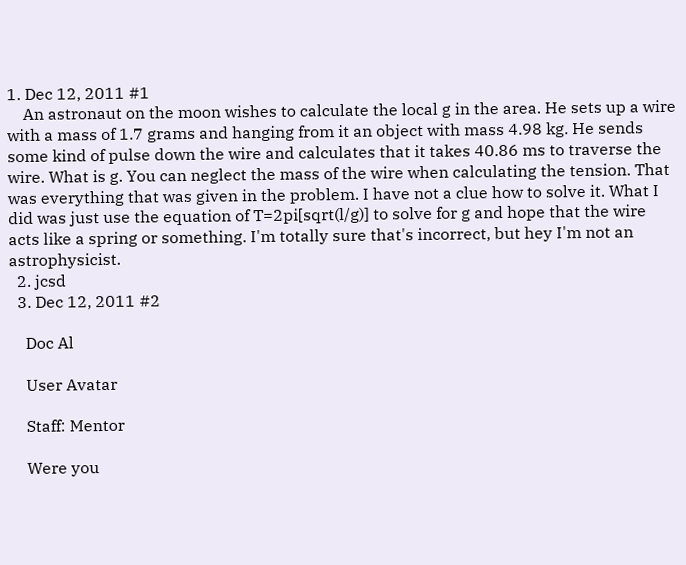1. Dec 12, 2011 #1
    An astronaut on the moon wishes to calculate the local g in the area. He sets up a wire with a mass of 1.7 grams and hanging from it an object with mass 4.98 kg. He sends some kind of pulse down the wire and calculates that it takes 40.86 ms to traverse the wire. What is g. You can neglect the mass of the wire when calculating the tension. That was everything that was given in the problem. I have not a clue how to solve it. What I did was just use the equation of T=2pi[sqrt(l/g)] to solve for g and hope that the wire acts like a spring or something. I'm totally sure that's incorrect, but hey I'm not an astrophysicist.
  2. jcsd
  3. Dec 12, 2011 #2

    Doc Al

    User Avatar

    Staff: Mentor

    Were you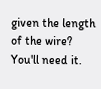given the length of the wire? You'll need it.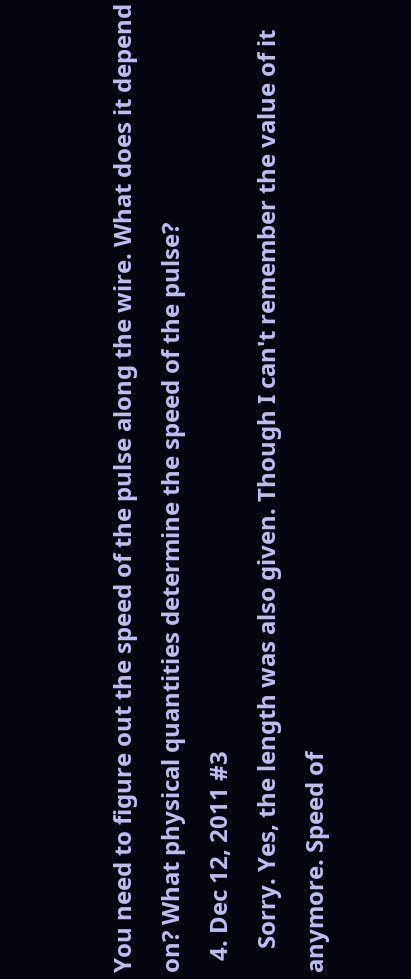You need to figure out the speed of the pulse along the wire. What does it depend on? What physical quantities determine the speed of the pulse?
  4. Dec 12, 2011 #3
    Sorry. Yes, the length was also given. Though I can't remember the value of it anymore. Speed of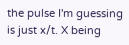the pulse I'm guessing is just x/t. X being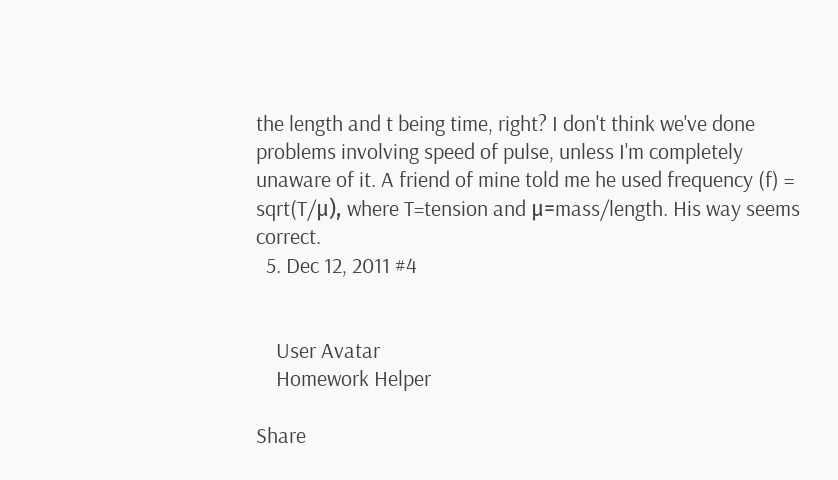the length and t being time, right? I don't think we've done problems involving speed of pulse, unless I'm completely unaware of it. A friend of mine told me he used frequency (f) = sqrt(T/μ), where T=tension and μ=mass/length. His way seems correct.
  5. Dec 12, 2011 #4


    User Avatar
    Homework Helper

Share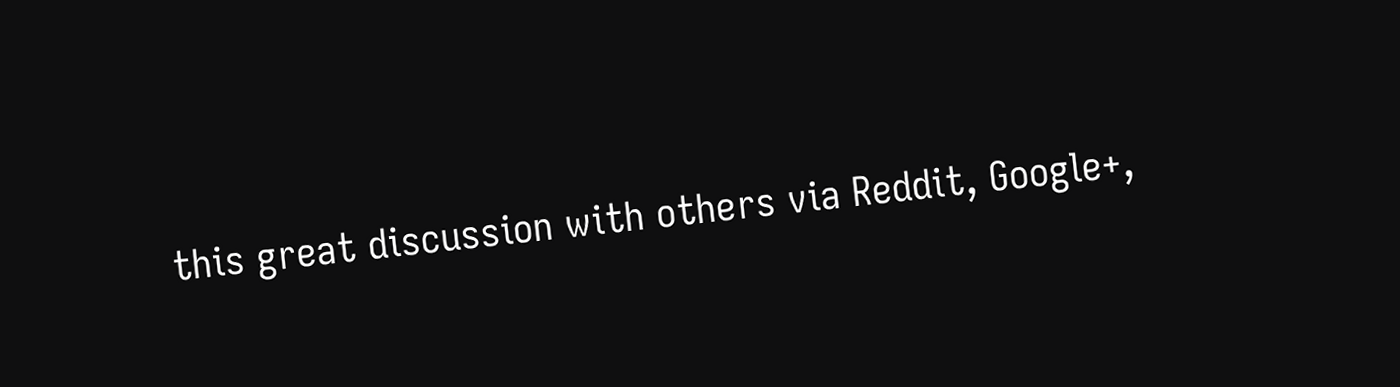this great discussion with others via Reddit, Google+,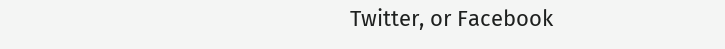Twitter, or Facebook